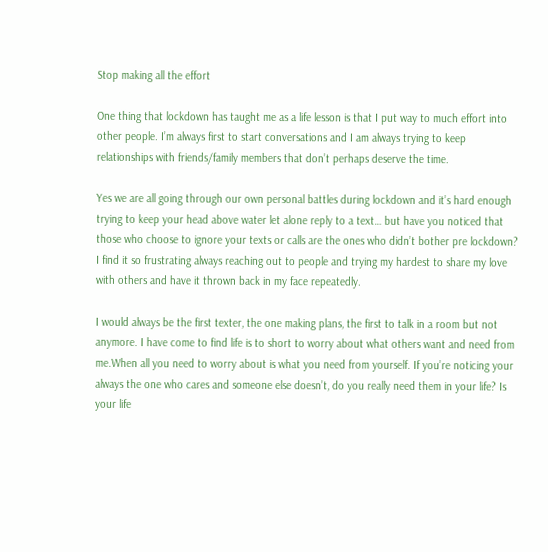Stop making all the effort

One thing that lockdown has taught me as a life lesson is that I put way to much effort into other people. I’m always first to start conversations and I am always trying to keep relationships with friends/family members that don’t perhaps deserve the time.

Yes we are all going through our own personal battles during lockdown and it’s hard enough trying to keep your head above water let alone reply to a text… but have you noticed that those who choose to ignore your texts or calls are the ones who didn’t bother pre lockdown? I find it so frustrating always reaching out to people and trying my hardest to share my love with others and have it thrown back in my face repeatedly.

I would always be the first texter, the one making plans, the first to talk in a room but not anymore. I have come to find life is to short to worry about what others want and need from me.When all you need to worry about is what you need from yourself. If you’re noticing your always the one who cares and someone else doesn’t, do you really need them in your life? Is your life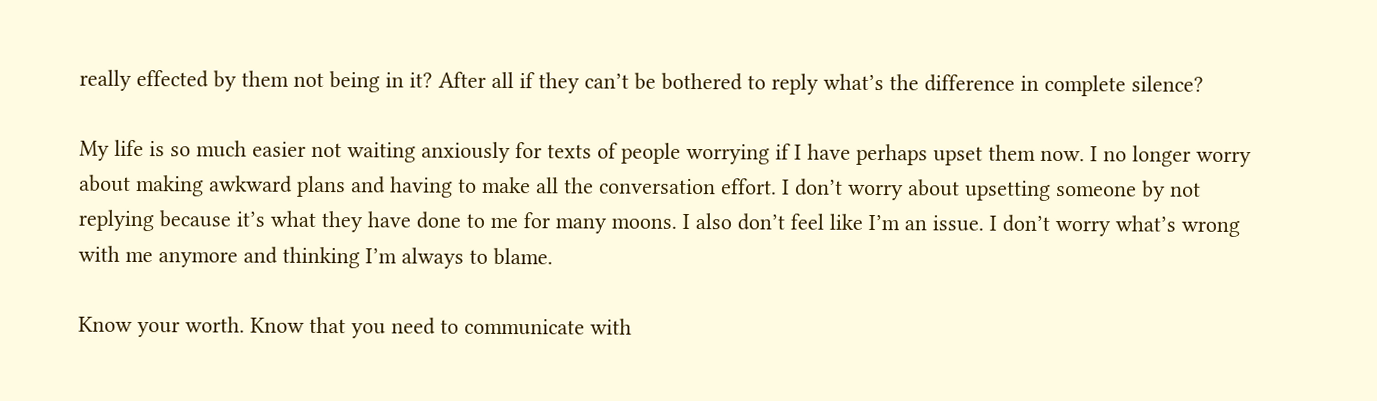really effected by them not being in it? After all if they can’t be bothered to reply what’s the difference in complete silence?

My life is so much easier not waiting anxiously for texts of people worrying if I have perhaps upset them now. I no longer worry about making awkward plans and having to make all the conversation effort. I don’t worry about upsetting someone by not replying because it’s what they have done to me for many moons. I also don’t feel like I’m an issue. I don’t worry what’s wrong with me anymore and thinking I’m always to blame.

Know your worth. Know that you need to communicate with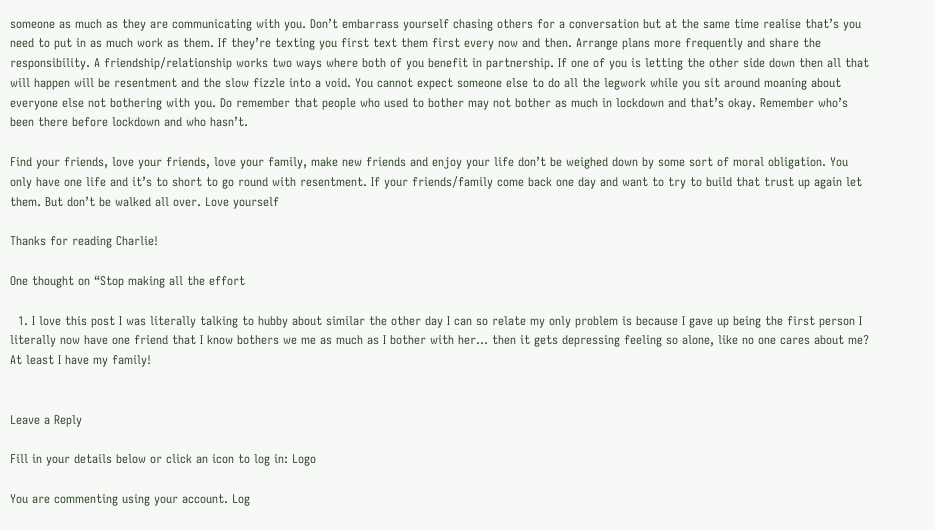someone as much as they are communicating with you. Don’t embarrass yourself chasing others for a conversation but at the same time realise that’s you need to put in as much work as them. If they’re texting you first text them first every now and then. Arrange plans more frequently and share the responsibility. A friendship/relationship works two ways where both of you benefit in partnership. If one of you is letting the other side down then all that will happen will be resentment and the slow fizzle into a void. You cannot expect someone else to do all the legwork while you sit around moaning about everyone else not bothering with you. Do remember that people who used to bother may not bother as much in lockdown and that’s okay. Remember who’s been there before lockdown and who hasn’t.

Find your friends, love your friends, love your family, make new friends and enjoy your life don’t be weighed down by some sort of moral obligation. You only have one life and it’s to short to go round with resentment. If your friends/family come back one day and want to try to build that trust up again let them. But don’t be walked all over. Love yourself

Thanks for reading Charlie!

One thought on “Stop making all the effort

  1. I love this post I was literally talking to hubby about similar the other day I can so relate my only problem is because I gave up being the first person I literally now have one friend that I know bothers we me as much as I bother with her… then it gets depressing feeling so alone, like no one cares about me? At least I have my family!


Leave a Reply

Fill in your details below or click an icon to log in: Logo

You are commenting using your account. Log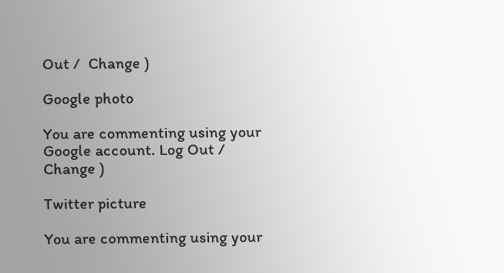Out /  Change )

Google photo

You are commenting using your Google account. Log Out /  Change )

Twitter picture

You are commenting using your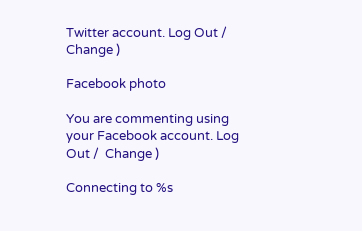Twitter account. Log Out /  Change )

Facebook photo

You are commenting using your Facebook account. Log Out /  Change )

Connecting to %s